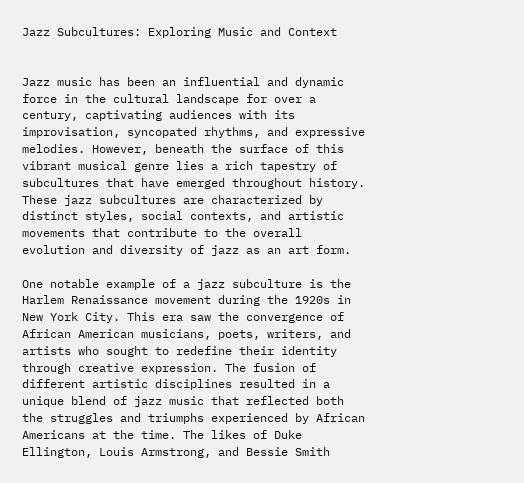Jazz Subcultures: Exploring Music and Context


Jazz music has been an influential and dynamic force in the cultural landscape for over a century, captivating audiences with its improvisation, syncopated rhythms, and expressive melodies. However, beneath the surface of this vibrant musical genre lies a rich tapestry of subcultures that have emerged throughout history. These jazz subcultures are characterized by distinct styles, social contexts, and artistic movements that contribute to the overall evolution and diversity of jazz as an art form.

One notable example of a jazz subculture is the Harlem Renaissance movement during the 1920s in New York City. This era saw the convergence of African American musicians, poets, writers, and artists who sought to redefine their identity through creative expression. The fusion of different artistic disciplines resulted in a unique blend of jazz music that reflected both the struggles and triumphs experienced by African Americans at the time. The likes of Duke Ellington, Louis Armstrong, and Bessie Smith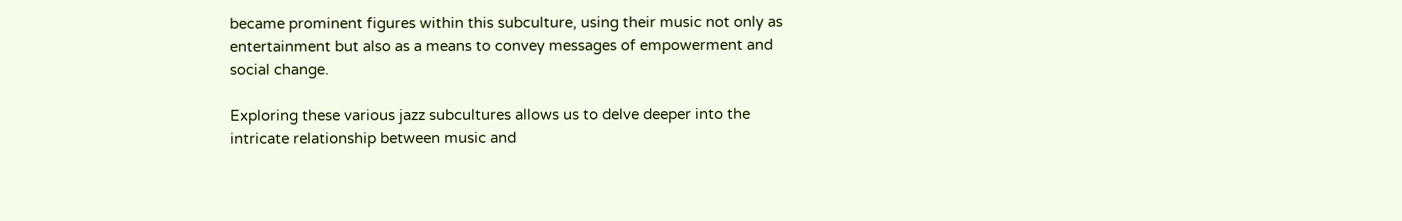became prominent figures within this subculture, using their music not only as entertainment but also as a means to convey messages of empowerment and social change.

Exploring these various jazz subcultures allows us to delve deeper into the intricate relationship between music and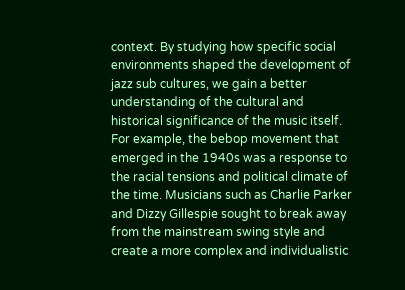context. By studying how specific social environments shaped the development of jazz sub cultures, we gain a better understanding of the cultural and historical significance of the music itself. For example, the bebop movement that emerged in the 1940s was a response to the racial tensions and political climate of the time. Musicians such as Charlie Parker and Dizzy Gillespie sought to break away from the mainstream swing style and create a more complex and individualistic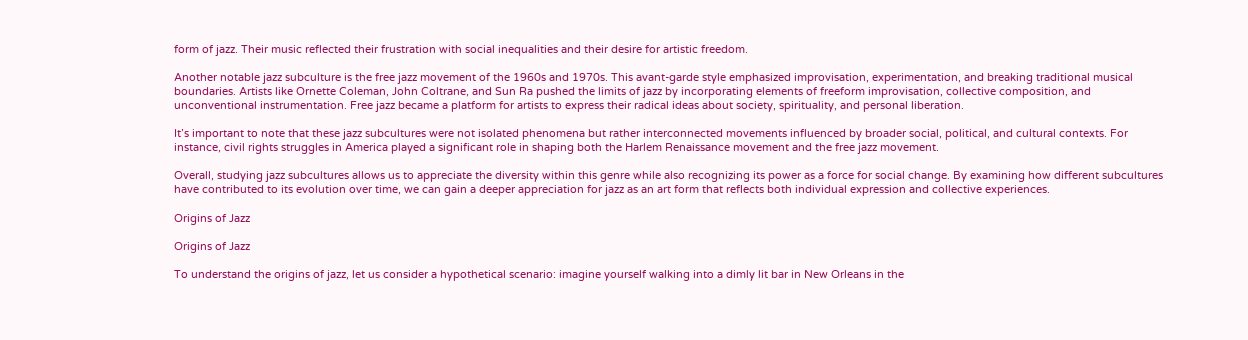form of jazz. Their music reflected their frustration with social inequalities and their desire for artistic freedom.

Another notable jazz subculture is the free jazz movement of the 1960s and 1970s. This avant-garde style emphasized improvisation, experimentation, and breaking traditional musical boundaries. Artists like Ornette Coleman, John Coltrane, and Sun Ra pushed the limits of jazz by incorporating elements of freeform improvisation, collective composition, and unconventional instrumentation. Free jazz became a platform for artists to express their radical ideas about society, spirituality, and personal liberation.

It’s important to note that these jazz subcultures were not isolated phenomena but rather interconnected movements influenced by broader social, political, and cultural contexts. For instance, civil rights struggles in America played a significant role in shaping both the Harlem Renaissance movement and the free jazz movement.

Overall, studying jazz subcultures allows us to appreciate the diversity within this genre while also recognizing its power as a force for social change. By examining how different subcultures have contributed to its evolution over time, we can gain a deeper appreciation for jazz as an art form that reflects both individual expression and collective experiences.

Origins of Jazz

Origins of Jazz

To understand the origins of jazz, let us consider a hypothetical scenario: imagine yourself walking into a dimly lit bar in New Orleans in the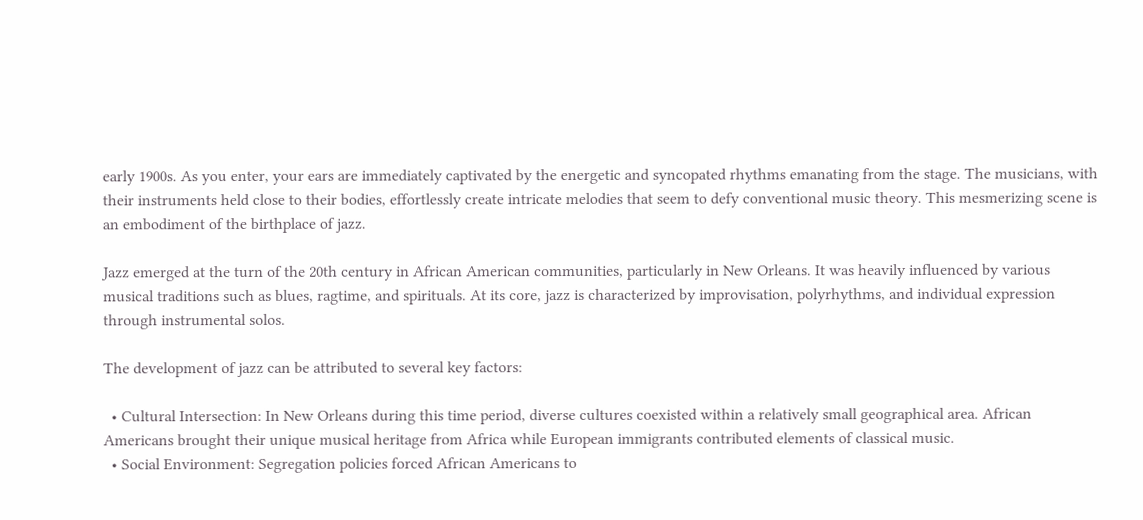early 1900s. As you enter, your ears are immediately captivated by the energetic and syncopated rhythms emanating from the stage. The musicians, with their instruments held close to their bodies, effortlessly create intricate melodies that seem to defy conventional music theory. This mesmerizing scene is an embodiment of the birthplace of jazz.

Jazz emerged at the turn of the 20th century in African American communities, particularly in New Orleans. It was heavily influenced by various musical traditions such as blues, ragtime, and spirituals. At its core, jazz is characterized by improvisation, polyrhythms, and individual expression through instrumental solos.

The development of jazz can be attributed to several key factors:

  • Cultural Intersection: In New Orleans during this time period, diverse cultures coexisted within a relatively small geographical area. African Americans brought their unique musical heritage from Africa while European immigrants contributed elements of classical music.
  • Social Environment: Segregation policies forced African Americans to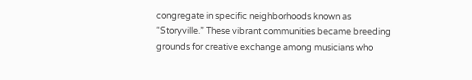congregate in specific neighborhoods known as “Storyville.” These vibrant communities became breeding grounds for creative exchange among musicians who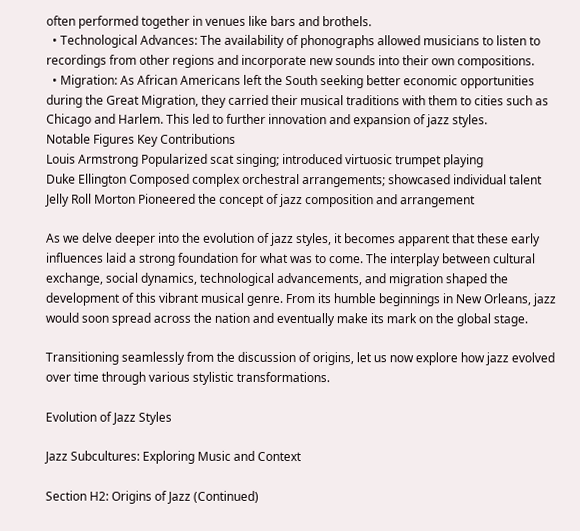often performed together in venues like bars and brothels.
  • Technological Advances: The availability of phonographs allowed musicians to listen to recordings from other regions and incorporate new sounds into their own compositions.
  • Migration: As African Americans left the South seeking better economic opportunities during the Great Migration, they carried their musical traditions with them to cities such as Chicago and Harlem. This led to further innovation and expansion of jazz styles.
Notable Figures Key Contributions
Louis Armstrong Popularized scat singing; introduced virtuosic trumpet playing
Duke Ellington Composed complex orchestral arrangements; showcased individual talent
Jelly Roll Morton Pioneered the concept of jazz composition and arrangement

As we delve deeper into the evolution of jazz styles, it becomes apparent that these early influences laid a strong foundation for what was to come. The interplay between cultural exchange, social dynamics, technological advancements, and migration shaped the development of this vibrant musical genre. From its humble beginnings in New Orleans, jazz would soon spread across the nation and eventually make its mark on the global stage.

Transitioning seamlessly from the discussion of origins, let us now explore how jazz evolved over time through various stylistic transformations.

Evolution of Jazz Styles

Jazz Subcultures: Exploring Music and Context

Section H2: Origins of Jazz (Continued)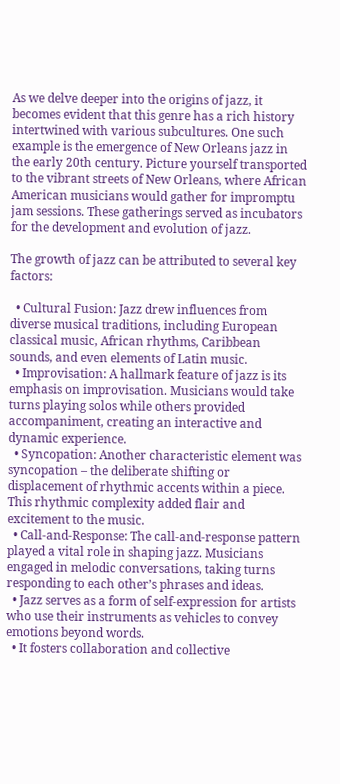As we delve deeper into the origins of jazz, it becomes evident that this genre has a rich history intertwined with various subcultures. One such example is the emergence of New Orleans jazz in the early 20th century. Picture yourself transported to the vibrant streets of New Orleans, where African American musicians would gather for impromptu jam sessions. These gatherings served as incubators for the development and evolution of jazz.

The growth of jazz can be attributed to several key factors:

  • Cultural Fusion: Jazz drew influences from diverse musical traditions, including European classical music, African rhythms, Caribbean sounds, and even elements of Latin music.
  • Improvisation: A hallmark feature of jazz is its emphasis on improvisation. Musicians would take turns playing solos while others provided accompaniment, creating an interactive and dynamic experience.
  • Syncopation: Another characteristic element was syncopation – the deliberate shifting or displacement of rhythmic accents within a piece. This rhythmic complexity added flair and excitement to the music.
  • Call-and-Response: The call-and-response pattern played a vital role in shaping jazz. Musicians engaged in melodic conversations, taking turns responding to each other’s phrases and ideas.
  • Jazz serves as a form of self-expression for artists who use their instruments as vehicles to convey emotions beyond words.
  • It fosters collaboration and collective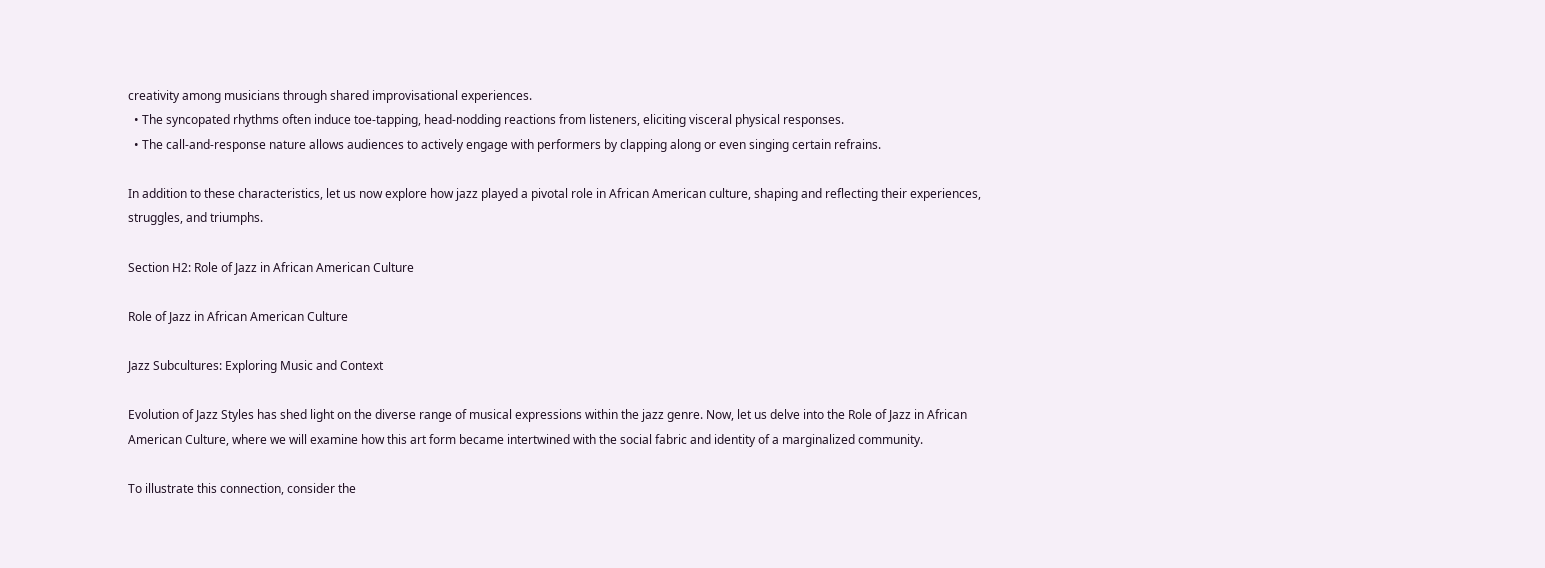creativity among musicians through shared improvisational experiences.
  • The syncopated rhythms often induce toe-tapping, head-nodding reactions from listeners, eliciting visceral physical responses.
  • The call-and-response nature allows audiences to actively engage with performers by clapping along or even singing certain refrains.

In addition to these characteristics, let us now explore how jazz played a pivotal role in African American culture, shaping and reflecting their experiences, struggles, and triumphs.

Section H2: Role of Jazz in African American Culture

Role of Jazz in African American Culture

Jazz Subcultures: Exploring Music and Context

Evolution of Jazz Styles has shed light on the diverse range of musical expressions within the jazz genre. Now, let us delve into the Role of Jazz in African American Culture, where we will examine how this art form became intertwined with the social fabric and identity of a marginalized community.

To illustrate this connection, consider the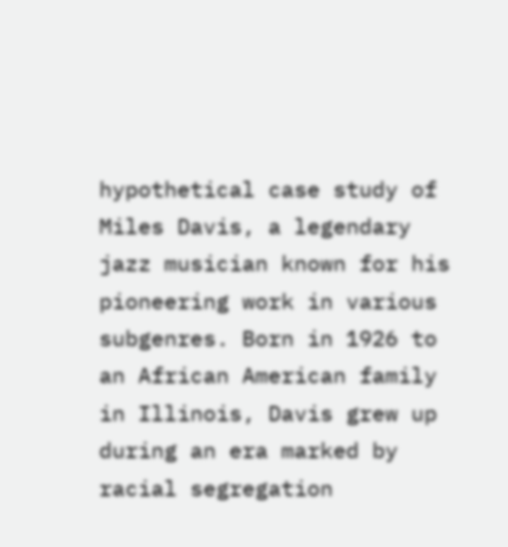hypothetical case study of Miles Davis, a legendary jazz musician known for his pioneering work in various subgenres. Born in 1926 to an African American family in Illinois, Davis grew up during an era marked by racial segregation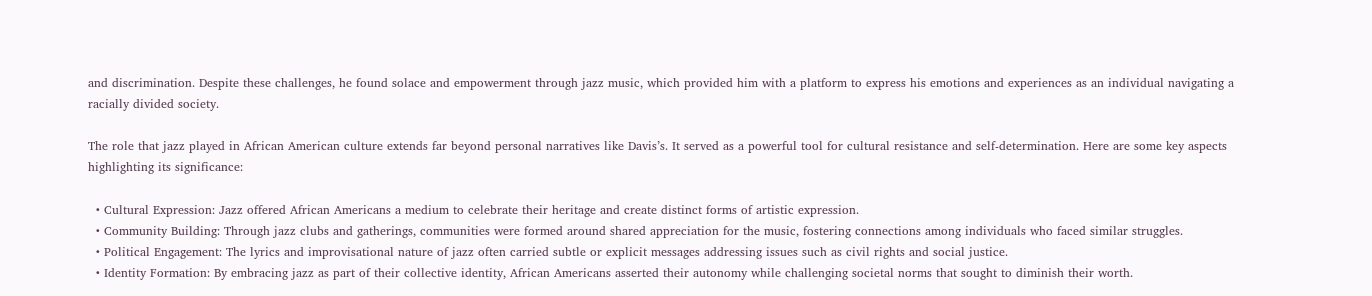and discrimination. Despite these challenges, he found solace and empowerment through jazz music, which provided him with a platform to express his emotions and experiences as an individual navigating a racially divided society.

The role that jazz played in African American culture extends far beyond personal narratives like Davis’s. It served as a powerful tool for cultural resistance and self-determination. Here are some key aspects highlighting its significance:

  • Cultural Expression: Jazz offered African Americans a medium to celebrate their heritage and create distinct forms of artistic expression.
  • Community Building: Through jazz clubs and gatherings, communities were formed around shared appreciation for the music, fostering connections among individuals who faced similar struggles.
  • Political Engagement: The lyrics and improvisational nature of jazz often carried subtle or explicit messages addressing issues such as civil rights and social justice.
  • Identity Formation: By embracing jazz as part of their collective identity, African Americans asserted their autonomy while challenging societal norms that sought to diminish their worth.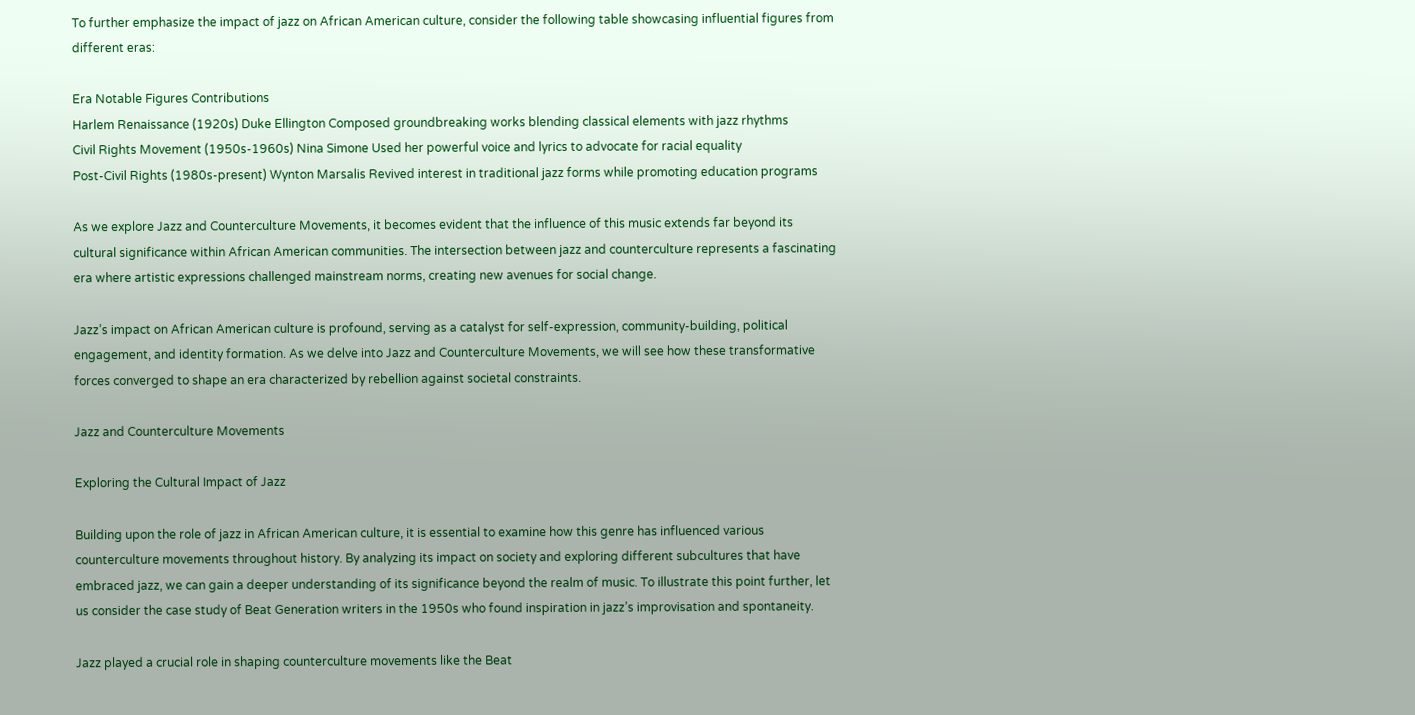To further emphasize the impact of jazz on African American culture, consider the following table showcasing influential figures from different eras:

Era Notable Figures Contributions
Harlem Renaissance (1920s) Duke Ellington Composed groundbreaking works blending classical elements with jazz rhythms
Civil Rights Movement (1950s-1960s) Nina Simone Used her powerful voice and lyrics to advocate for racial equality
Post-Civil Rights (1980s-present) Wynton Marsalis Revived interest in traditional jazz forms while promoting education programs

As we explore Jazz and Counterculture Movements, it becomes evident that the influence of this music extends far beyond its cultural significance within African American communities. The intersection between jazz and counterculture represents a fascinating era where artistic expressions challenged mainstream norms, creating new avenues for social change.

Jazz’s impact on African American culture is profound, serving as a catalyst for self-expression, community-building, political engagement, and identity formation. As we delve into Jazz and Counterculture Movements, we will see how these transformative forces converged to shape an era characterized by rebellion against societal constraints.

Jazz and Counterculture Movements

Exploring the Cultural Impact of Jazz

Building upon the role of jazz in African American culture, it is essential to examine how this genre has influenced various counterculture movements throughout history. By analyzing its impact on society and exploring different subcultures that have embraced jazz, we can gain a deeper understanding of its significance beyond the realm of music. To illustrate this point further, let us consider the case study of Beat Generation writers in the 1950s who found inspiration in jazz’s improvisation and spontaneity.

Jazz played a crucial role in shaping counterculture movements like the Beat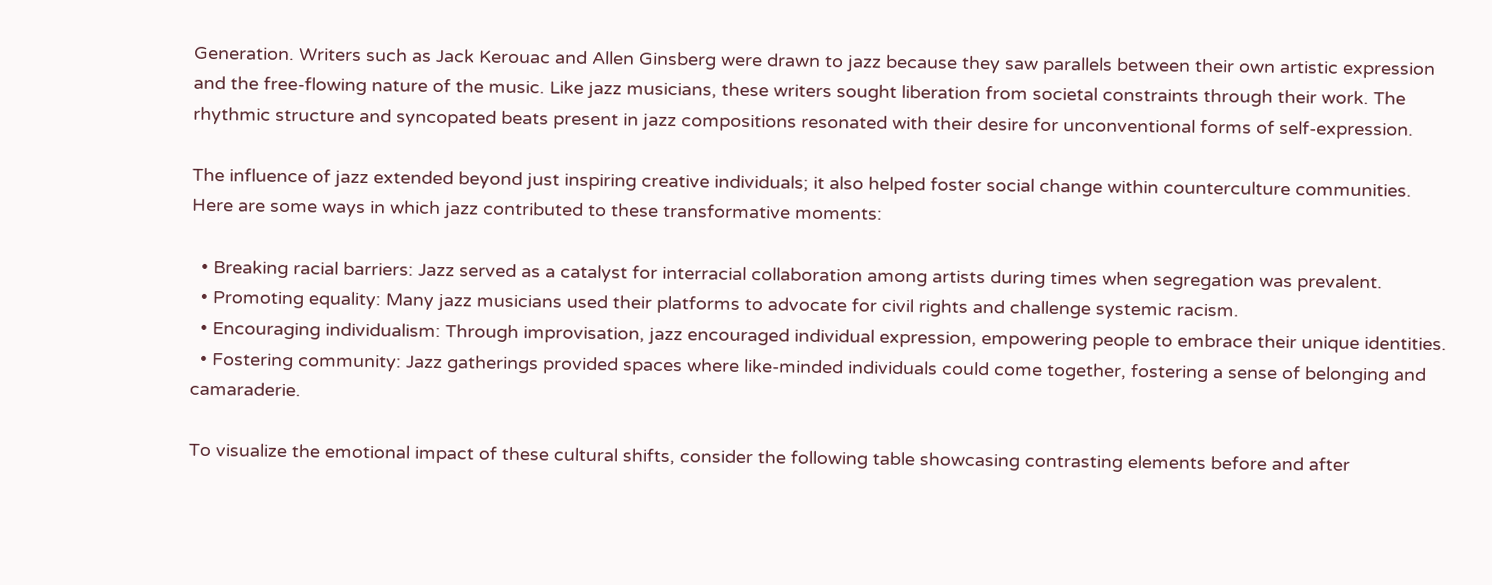Generation. Writers such as Jack Kerouac and Allen Ginsberg were drawn to jazz because they saw parallels between their own artistic expression and the free-flowing nature of the music. Like jazz musicians, these writers sought liberation from societal constraints through their work. The rhythmic structure and syncopated beats present in jazz compositions resonated with their desire for unconventional forms of self-expression.

The influence of jazz extended beyond just inspiring creative individuals; it also helped foster social change within counterculture communities. Here are some ways in which jazz contributed to these transformative moments:

  • Breaking racial barriers: Jazz served as a catalyst for interracial collaboration among artists during times when segregation was prevalent.
  • Promoting equality: Many jazz musicians used their platforms to advocate for civil rights and challenge systemic racism.
  • Encouraging individualism: Through improvisation, jazz encouraged individual expression, empowering people to embrace their unique identities.
  • Fostering community: Jazz gatherings provided spaces where like-minded individuals could come together, fostering a sense of belonging and camaraderie.

To visualize the emotional impact of these cultural shifts, consider the following table showcasing contrasting elements before and after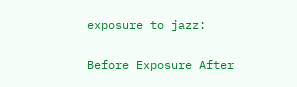exposure to jazz:

Before Exposure After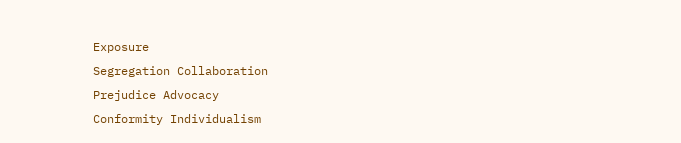Exposure
Segregation Collaboration
Prejudice Advocacy
Conformity Individualism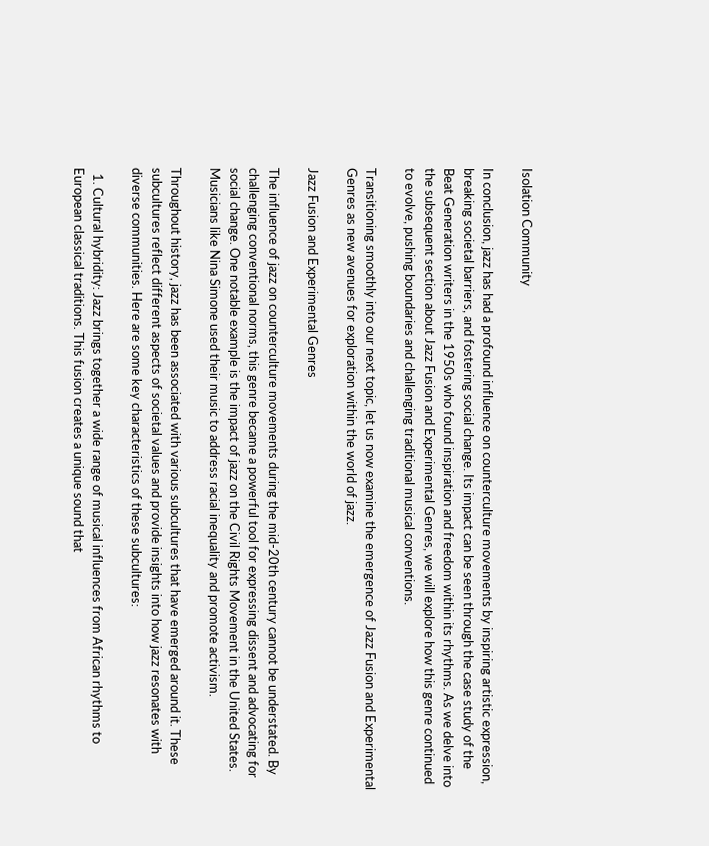Isolation Community

In conclusion, jazz has had a profound influence on counterculture movements by inspiring artistic expression, breaking societal barriers, and fostering social change. Its impact can be seen through the case study of the Beat Generation writers in the 1950s who found inspiration and freedom within its rhythms. As we delve into the subsequent section about Jazz Fusion and Experimental Genres, we will explore how this genre continued to evolve, pushing boundaries and challenging traditional musical conventions.

Transitioning smoothly into our next topic, let us now examine the emergence of Jazz Fusion and Experimental Genres as new avenues for exploration within the world of jazz.

Jazz Fusion and Experimental Genres

The influence of jazz on counterculture movements during the mid-20th century cannot be understated. By challenging conventional norms, this genre became a powerful tool for expressing dissent and advocating for social change. One notable example is the impact of jazz on the Civil Rights Movement in the United States. Musicians like Nina Simone used their music to address racial inequality and promote activism.

Throughout history, jazz has been associated with various subcultures that have emerged around it. These subcultures reflect different aspects of societal values and provide insights into how jazz resonates with diverse communities. Here are some key characteristics of these subcultures:

  1. Cultural hybridity: Jazz brings together a wide range of musical influences from African rhythms to European classical traditions. This fusion creates a unique sound that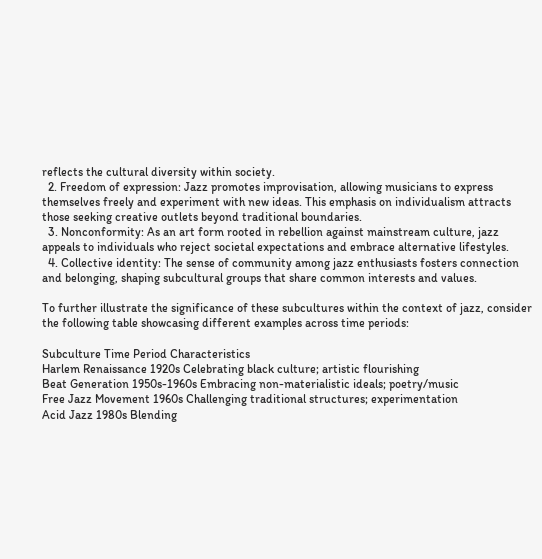reflects the cultural diversity within society.
  2. Freedom of expression: Jazz promotes improvisation, allowing musicians to express themselves freely and experiment with new ideas. This emphasis on individualism attracts those seeking creative outlets beyond traditional boundaries.
  3. Nonconformity: As an art form rooted in rebellion against mainstream culture, jazz appeals to individuals who reject societal expectations and embrace alternative lifestyles.
  4. Collective identity: The sense of community among jazz enthusiasts fosters connection and belonging, shaping subcultural groups that share common interests and values.

To further illustrate the significance of these subcultures within the context of jazz, consider the following table showcasing different examples across time periods:

Subculture Time Period Characteristics
Harlem Renaissance 1920s Celebrating black culture; artistic flourishing
Beat Generation 1950s-1960s Embracing non-materialistic ideals; poetry/music
Free Jazz Movement 1960s Challenging traditional structures; experimentation
Acid Jazz 1980s Blending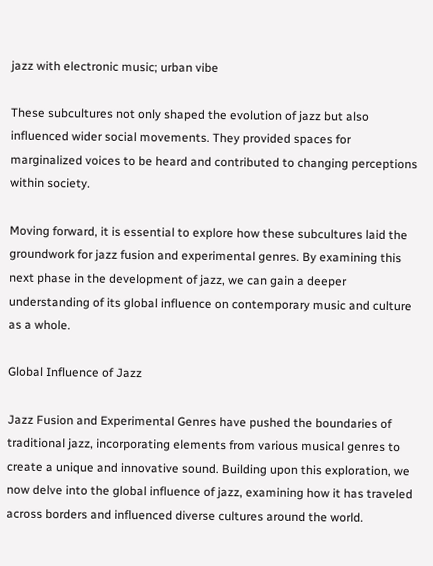jazz with electronic music; urban vibe

These subcultures not only shaped the evolution of jazz but also influenced wider social movements. They provided spaces for marginalized voices to be heard and contributed to changing perceptions within society.

Moving forward, it is essential to explore how these subcultures laid the groundwork for jazz fusion and experimental genres. By examining this next phase in the development of jazz, we can gain a deeper understanding of its global influence on contemporary music and culture as a whole.

Global Influence of Jazz

Jazz Fusion and Experimental Genres have pushed the boundaries of traditional jazz, incorporating elements from various musical genres to create a unique and innovative sound. Building upon this exploration, we now delve into the global influence of jazz, examining how it has traveled across borders and influenced diverse cultures around the world.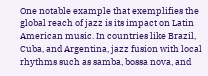One notable example that exemplifies the global reach of jazz is its impact on Latin American music. In countries like Brazil, Cuba, and Argentina, jazz fusion with local rhythms such as samba, bossa nova, and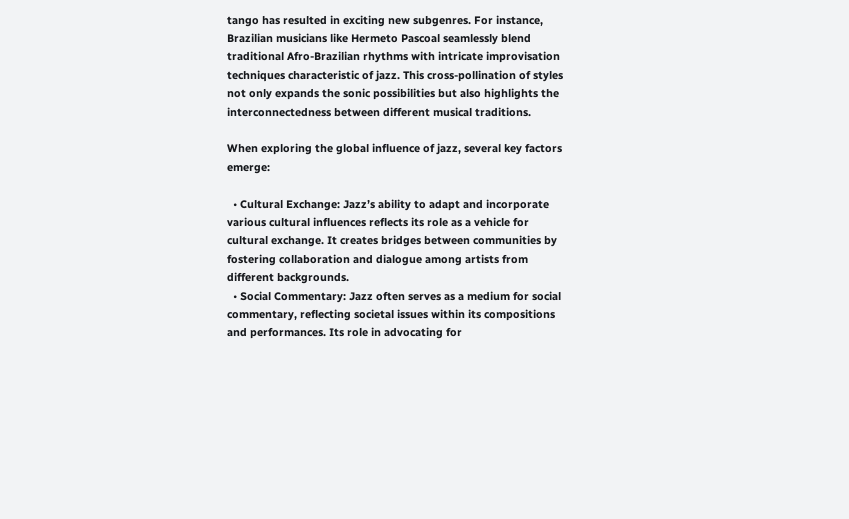tango has resulted in exciting new subgenres. For instance, Brazilian musicians like Hermeto Pascoal seamlessly blend traditional Afro-Brazilian rhythms with intricate improvisation techniques characteristic of jazz. This cross-pollination of styles not only expands the sonic possibilities but also highlights the interconnectedness between different musical traditions.

When exploring the global influence of jazz, several key factors emerge:

  • Cultural Exchange: Jazz’s ability to adapt and incorporate various cultural influences reflects its role as a vehicle for cultural exchange. It creates bridges between communities by fostering collaboration and dialogue among artists from different backgrounds.
  • Social Commentary: Jazz often serves as a medium for social commentary, reflecting societal issues within its compositions and performances. Its role in advocating for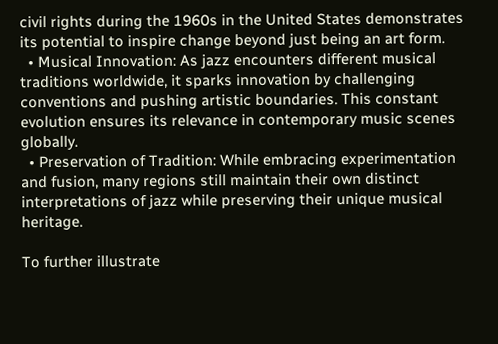civil rights during the 1960s in the United States demonstrates its potential to inspire change beyond just being an art form.
  • Musical Innovation: As jazz encounters different musical traditions worldwide, it sparks innovation by challenging conventions and pushing artistic boundaries. This constant evolution ensures its relevance in contemporary music scenes globally.
  • Preservation of Tradition: While embracing experimentation and fusion, many regions still maintain their own distinct interpretations of jazz while preserving their unique musical heritage.

To further illustrate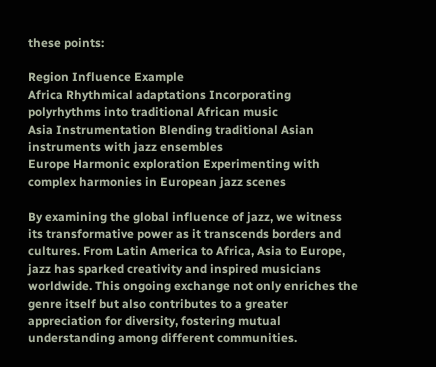these points:

Region Influence Example
Africa Rhythmical adaptations Incorporating polyrhythms into traditional African music
Asia Instrumentation Blending traditional Asian instruments with jazz ensembles
Europe Harmonic exploration Experimenting with complex harmonies in European jazz scenes

By examining the global influence of jazz, we witness its transformative power as it transcends borders and cultures. From Latin America to Africa, Asia to Europe, jazz has sparked creativity and inspired musicians worldwide. This ongoing exchange not only enriches the genre itself but also contributes to a greater appreciation for diversity, fostering mutual understanding among different communities.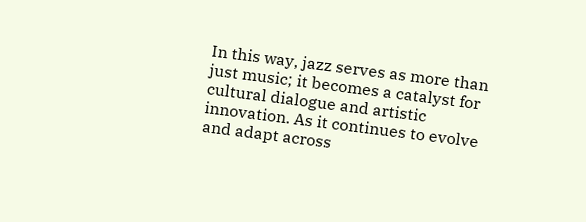In this way, jazz serves as more than just music; it becomes a catalyst for cultural dialogue and artistic innovation. As it continues to evolve and adapt across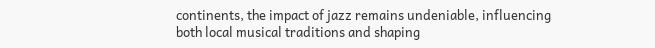continents, the impact of jazz remains undeniable, influencing both local musical traditions and shaping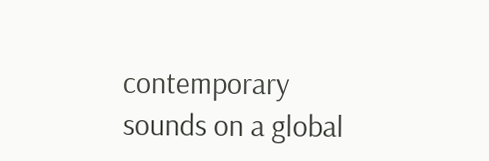contemporary sounds on a global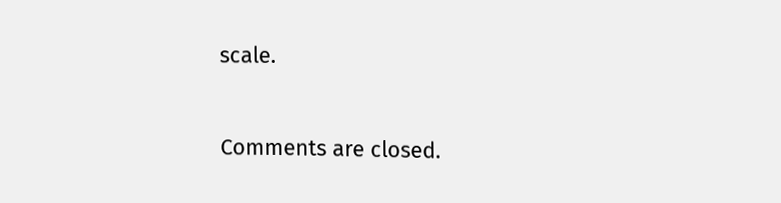scale.


Comments are closed.